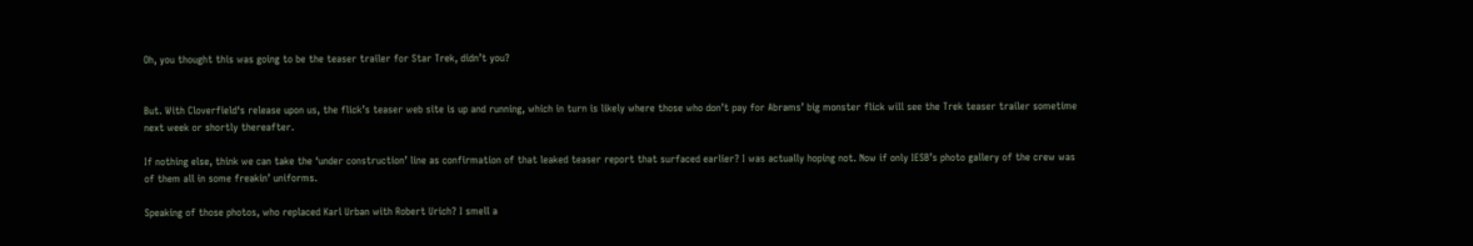Oh, you thought this was going to be the teaser trailer for Star Trek, didn’t you?


But. With Cloverfield‘s release upon us, the flick’s teaser web site is up and running, which in turn is likely where those who don’t pay for Abrams’ big monster flick will see the Trek teaser trailer sometime next week or shortly thereafter.

If nothing else, think we can take the ‘under construction’ line as confirmation of that leaked teaser report that surfaced earlier? I was actually hoping not. Now if only IESB’s photo gallery of the crew was of them all in some freakin’ uniforms.

Speaking of those photos, who replaced Karl Urban with Robert Urich? I smell a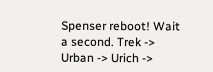Spenser reboot! Wait a second. Trek -> Urban -> Urich ->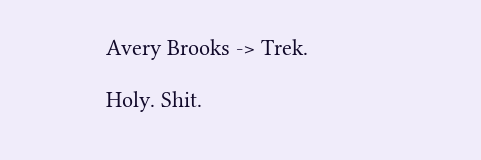Avery Brooks -> Trek.

Holy. Shit.